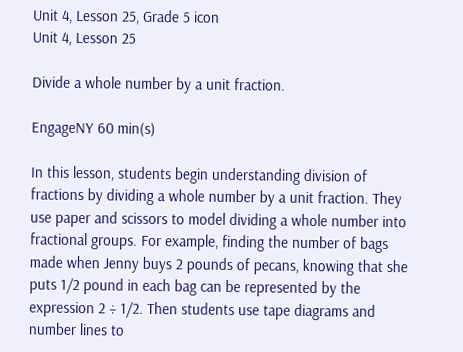Unit 4, Lesson 25, Grade 5 icon
Unit 4, Lesson 25

Divide a whole number by a unit fraction.

EngageNY 60 min(s)

In this lesson, students begin understanding division of fractions by dividing a whole number by a unit fraction. They use paper and scissors to model dividing a whole number into fractional groups. For example, finding the number of bags made when Jenny buys 2 pounds of pecans, knowing that she puts 1/2 pound in each bag can be represented by the expression 2 ÷ 1/2. Then students use tape diagrams and number lines to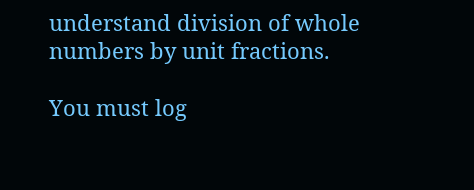understand division of whole numbers by unit fractions.

You must log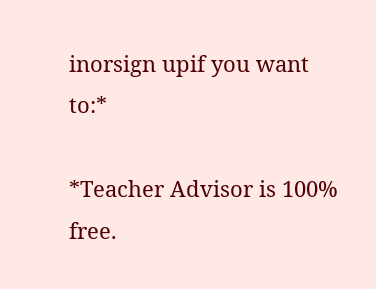inorsign upif you want to:*

*Teacher Advisor is 100% free.